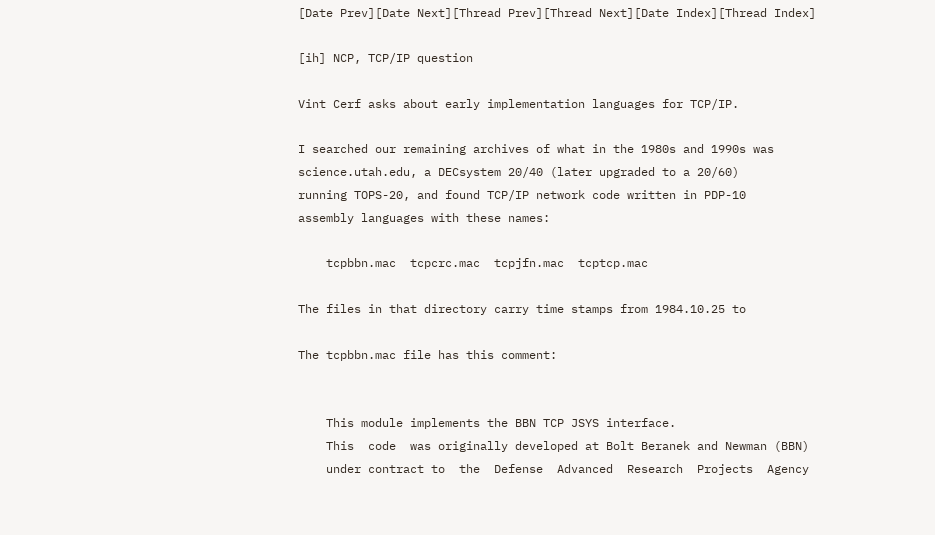[Date Prev][Date Next][Thread Prev][Thread Next][Date Index][Thread Index]

[ih] NCP, TCP/IP question

Vint Cerf asks about early implementation languages for TCP/IP.

I searched our remaining archives of what in the 1980s and 1990s was
science.utah.edu, a DECsystem 20/40 (later upgraded to a 20/60)
running TOPS-20, and found TCP/IP network code written in PDP-10
assembly languages with these names:

    tcpbbn.mac  tcpcrc.mac  tcpjfn.mac  tcptcp.mac

The files in that directory carry time stamps from 1984.10.25 to

The tcpbbn.mac file has this comment:


    This module implements the BBN TCP JSYS interface.
    This  code  was originally developed at Bolt Beranek and Newman (BBN)
    under contract to  the  Defense  Advanced  Research  Projects  Agency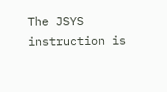The JSYS instruction is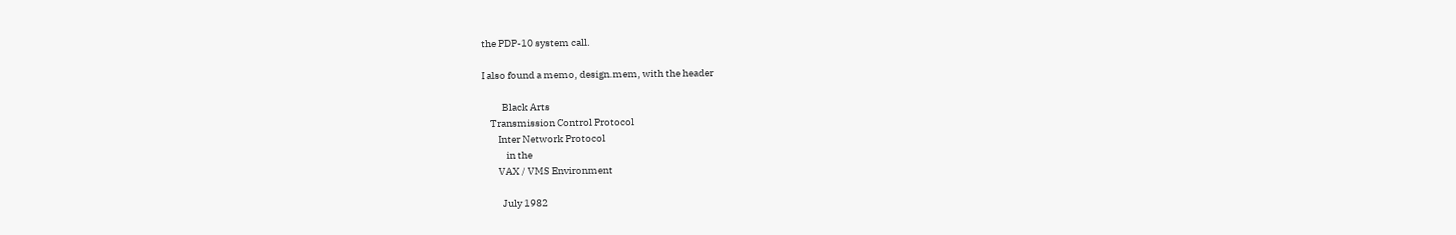the PDP-10 system call.

I also found a memo, design.mem, with the header

          Black Arts
    Transmission Control Protocol
        Inter Network Protocol
            in the
        VAX / VMS Environment

          July 1982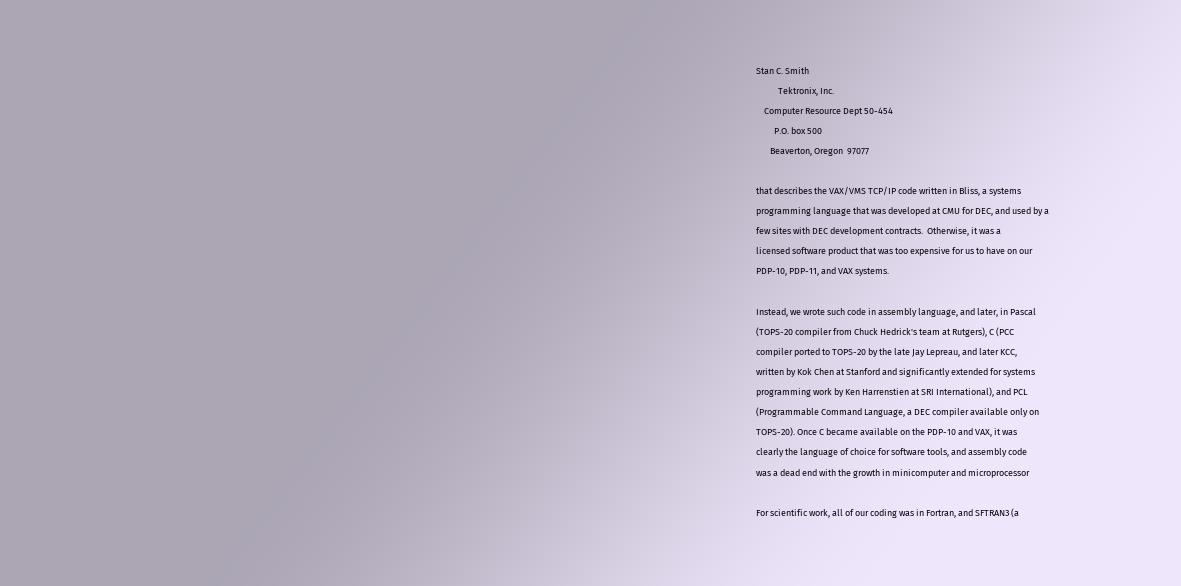Stan C. Smith
           Tektronix, Inc.
    Computer Resource Dept 50-454
         P.O. box 500
       Beaverton, Oregon  97077

that describes the VAX/VMS TCP/IP code written in Bliss, a systems
programming language that was developed at CMU for DEC, and used by a
few sites with DEC development contracts.  Otherwise, it was a
licensed software product that was too expensive for us to have on our
PDP-10, PDP-11, and VAX systems.

Instead, we wrote such code in assembly language, and later, in Pascal
(TOPS-20 compiler from Chuck Hedrick's team at Rutgers), C (PCC
compiler ported to TOPS-20 by the late Jay Lepreau, and later KCC,
written by Kok Chen at Stanford and significantly extended for systems
programming work by Ken Harrenstien at SRI International), and PCL
(Programmable Command Language, a DEC compiler available only on
TOPS-20). Once C became available on the PDP-10 and VAX, it was
clearly the language of choice for software tools, and assembly code
was a dead end with the growth in minicomputer and microprocessor

For scientific work, all of our coding was in Fortran, and SFTRAN3 (a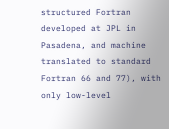structured Fortran developed at JPL in Pasadena, and machine
translated to standard Fortran 66 and 77), with only low-level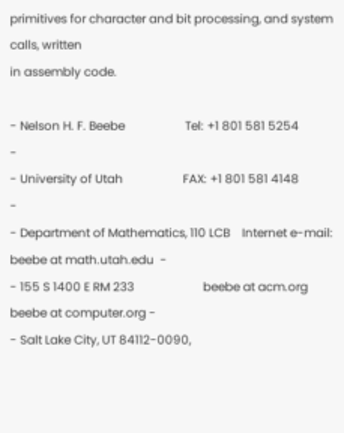primitives for character and bit processing, and system calls, written
in assembly code.

- Nelson H. F. Beebe                    Tel: +1 801 581 5254                  -
- University of Utah                    FAX: +1 801 581 4148                  -
- Department of Mathematics, 110 LCB    Internet e-mail: beebe at math.utah.edu  -
- 155 S 1400 E RM 233                       beebe at acm.org  beebe at computer.org -
- Salt Lake City, UT 84112-0090,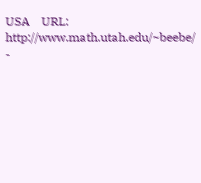USA    URL: http://www.math.utah.edu/~beebe/ -